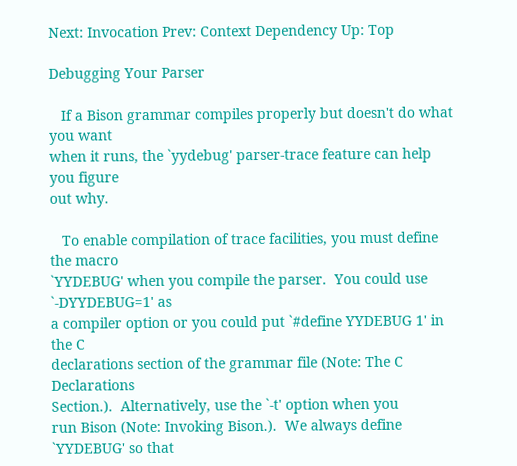Next: Invocation Prev: Context Dependency Up: Top

Debugging Your Parser

   If a Bison grammar compiles properly but doesn't do what you want
when it runs, the `yydebug' parser-trace feature can help you figure
out why.

   To enable compilation of trace facilities, you must define the macro
`YYDEBUG' when you compile the parser.  You could use `-DYYDEBUG=1' as
a compiler option or you could put `#define YYDEBUG 1' in the C
declarations section of the grammar file (Note: The C Declarations
Section.).  Alternatively, use the `-t' option when you
run Bison (Note: Invoking Bison.).  We always define
`YYDEBUG' so that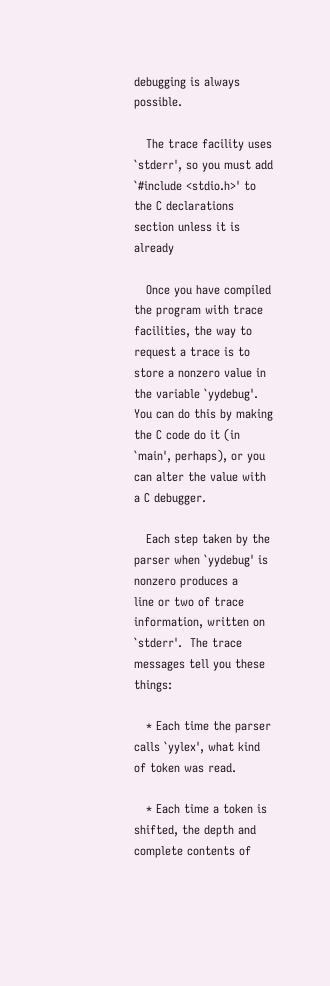debugging is always possible.

   The trace facility uses `stderr', so you must add
`#include <stdio.h>' to the C declarations section unless it is already

   Once you have compiled the program with trace facilities, the way to
request a trace is to store a nonzero value in the variable `yydebug'.
You can do this by making the C code do it (in `main', perhaps), or you
can alter the value with a C debugger.

   Each step taken by the parser when `yydebug' is nonzero produces a
line or two of trace information, written on `stderr'.  The trace
messages tell you these things:

   * Each time the parser calls `yylex', what kind of token was read.

   * Each time a token is shifted, the depth and complete contents of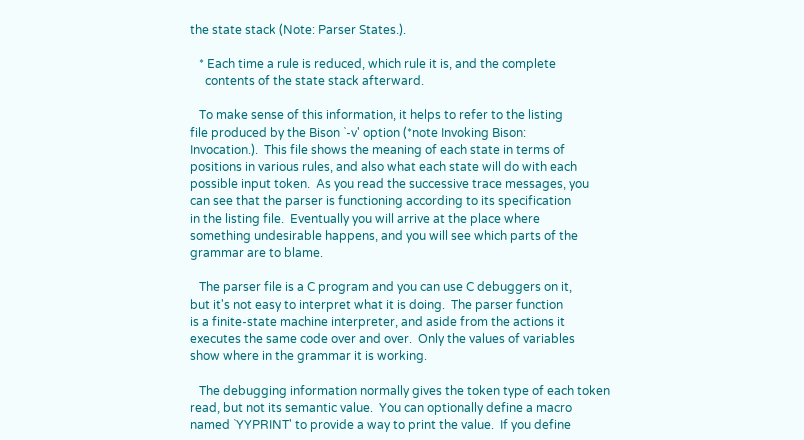the state stack (Note: Parser States.).

   * Each time a rule is reduced, which rule it is, and the complete
     contents of the state stack afterward.

   To make sense of this information, it helps to refer to the listing
file produced by the Bison `-v' option (*note Invoking Bison:
Invocation.).  This file shows the meaning of each state in terms of
positions in various rules, and also what each state will do with each
possible input token.  As you read the successive trace messages, you
can see that the parser is functioning according to its specification
in the listing file.  Eventually you will arrive at the place where
something undesirable happens, and you will see which parts of the
grammar are to blame.

   The parser file is a C program and you can use C debuggers on it,
but it's not easy to interpret what it is doing.  The parser function
is a finite-state machine interpreter, and aside from the actions it
executes the same code over and over.  Only the values of variables
show where in the grammar it is working.

   The debugging information normally gives the token type of each token
read, but not its semantic value.  You can optionally define a macro
named `YYPRINT' to provide a way to print the value.  If you define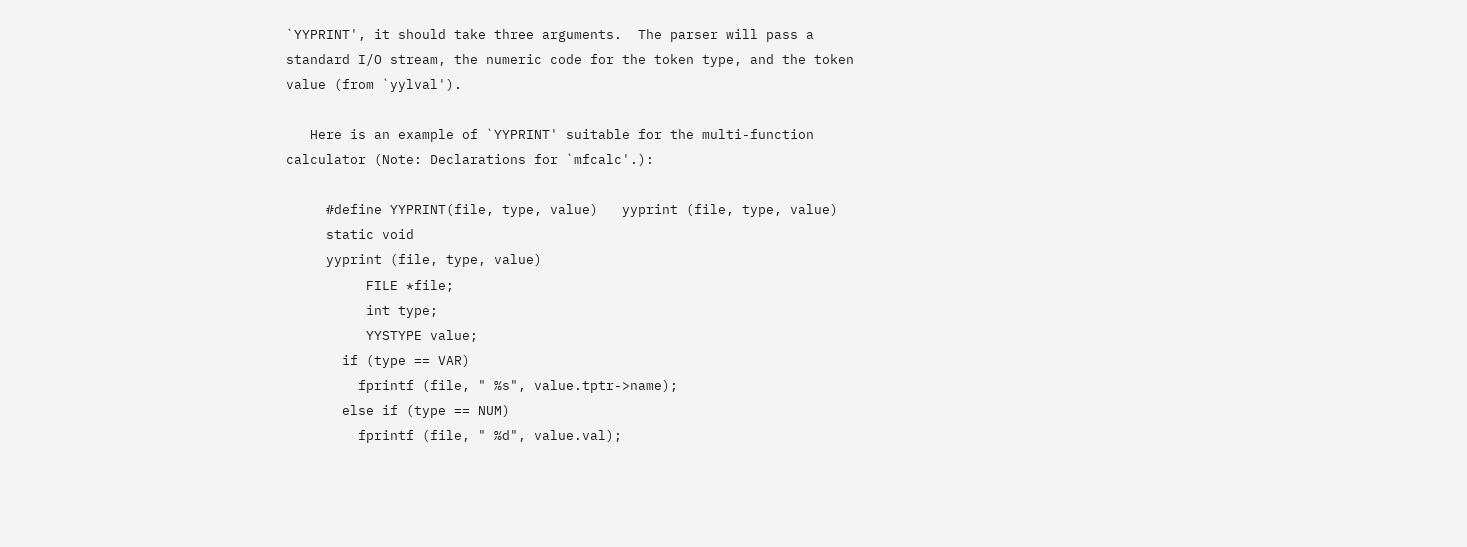`YYPRINT', it should take three arguments.  The parser will pass a
standard I/O stream, the numeric code for the token type, and the token
value (from `yylval').

   Here is an example of `YYPRINT' suitable for the multi-function
calculator (Note: Declarations for `mfcalc'.):

     #define YYPRINT(file, type, value)   yyprint (file, type, value)
     static void
     yyprint (file, type, value)
          FILE *file;
          int type;
          YYSTYPE value;
       if (type == VAR)
         fprintf (file, " %s", value.tptr->name);
       else if (type == NUM)
         fprintf (file, " %d", value.val);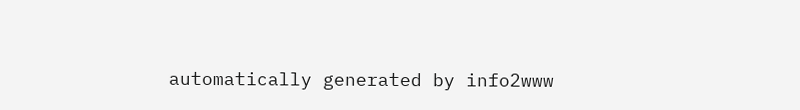automatically generated by info2www